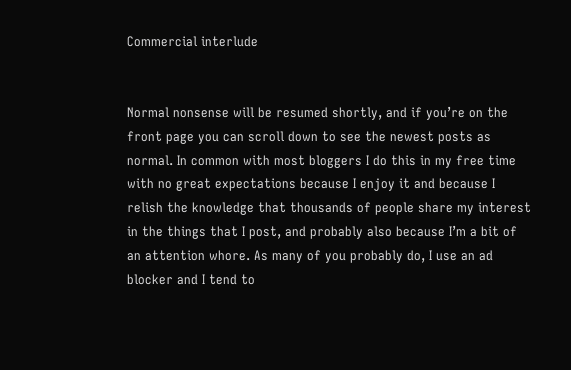Commercial interlude


Normal nonsense will be resumed shortly, and if you’re on the front page you can scroll down to see the newest posts as normal. In common with most bloggers I do this in my free time with no great expectations because I enjoy it and because I relish the knowledge that thousands of people share my interest in the things that I post, and probably also because I’m a bit of an attention whore. As many of you probably do, I use an ad blocker and I tend to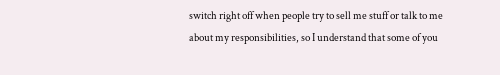switch right off when people try to sell me stuff or talk to me about my responsibilities, so I understand that some of you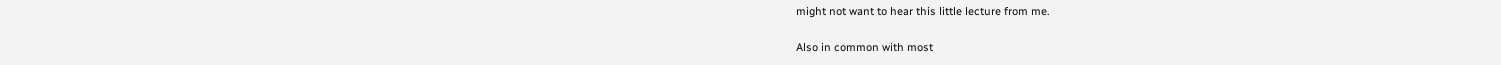might not want to hear this little lecture from me.

Also in common with most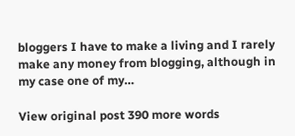bloggers I have to make a living and I rarely make any money from blogging, although in my case one of my…

View original post 390 more words